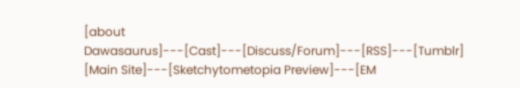[about Dawasaurus]---[Cast]---[Discuss/Forum]---[RSS]---[Tumblr]
[Main Site]---[Sketchytometopia Preview]---[EM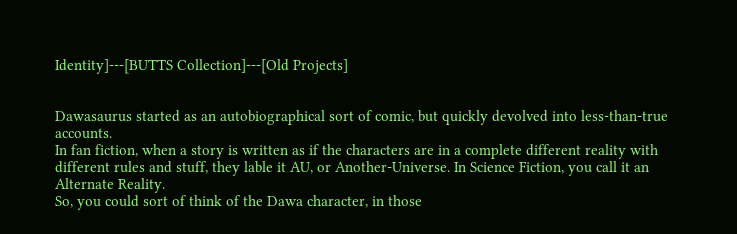Identity]---[BUTTS Collection]---[Old Projects]


Dawasaurus started as an autobiographical sort of comic, but quickly devolved into less-than-true accounts.
In fan fiction, when a story is written as if the characters are in a complete different reality with different rules and stuff, they lable it AU, or Another-Universe. In Science Fiction, you call it an Alternate Reality.
So, you could sort of think of the Dawa character, in those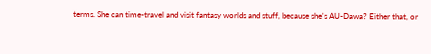terms. She can time-travel and visit fantasy worlds and stuff, because she's AU-Dawa? Either that, or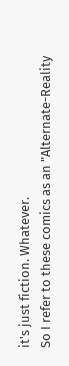it's just fiction. Whatever.
So I refer to these comics as an "Alternate-Reality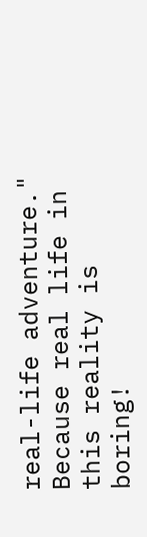real-life adventure."
Because real life in this reality is boring!